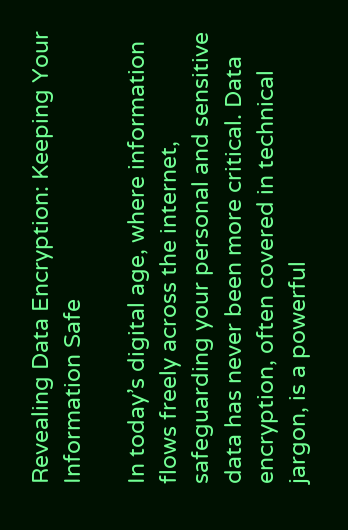Revealing Data Encryption: Keeping Your Information Safe

In today’s digital age, where information flows freely across the internet, safeguarding your personal and sensitive data has never been more critical. Data encryption, often covered in technical jargon, is a powerful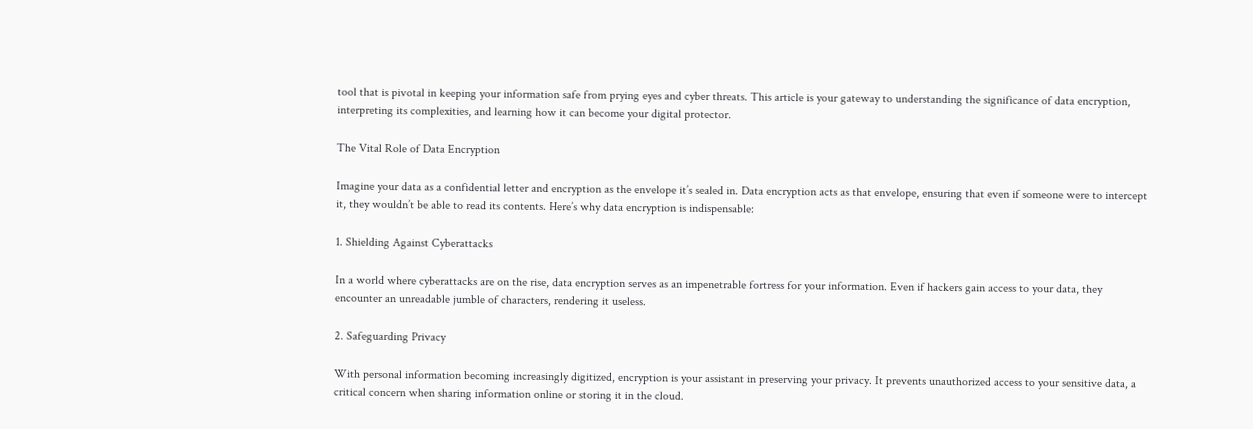tool that is pivotal in keeping your information safe from prying eyes and cyber threats. This article is your gateway to understanding the significance of data encryption, interpreting its complexities, and learning how it can become your digital protector.

The Vital Role of Data Encryption

Imagine your data as a confidential letter and encryption as the envelope it’s sealed in. Data encryption acts as that envelope, ensuring that even if someone were to intercept it, they wouldn’t be able to read its contents. Here’s why data encryption is indispensable:

1. Shielding Against Cyberattacks

In a world where cyberattacks are on the rise, data encryption serves as an impenetrable fortress for your information. Even if hackers gain access to your data, they encounter an unreadable jumble of characters, rendering it useless.

2. Safeguarding Privacy

With personal information becoming increasingly digitized, encryption is your assistant in preserving your privacy. It prevents unauthorized access to your sensitive data, a critical concern when sharing information online or storing it in the cloud.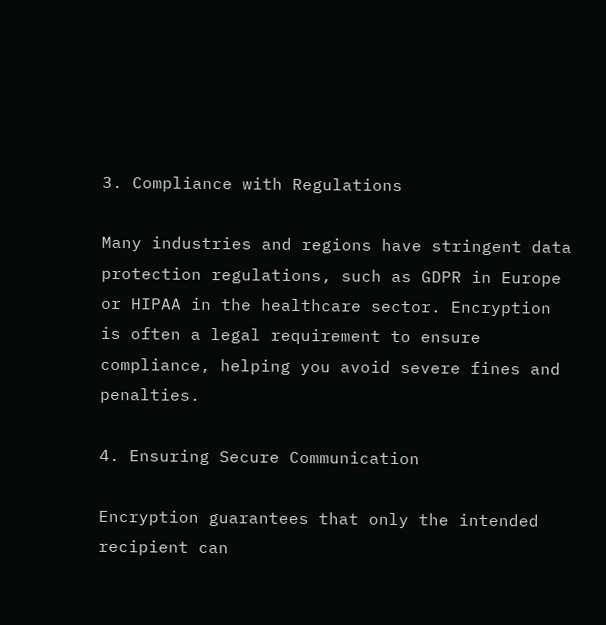3. Compliance with Regulations

Many industries and regions have stringent data protection regulations, such as GDPR in Europe or HIPAA in the healthcare sector. Encryption is often a legal requirement to ensure compliance, helping you avoid severe fines and penalties.

4. Ensuring Secure Communication

Encryption guarantees that only the intended recipient can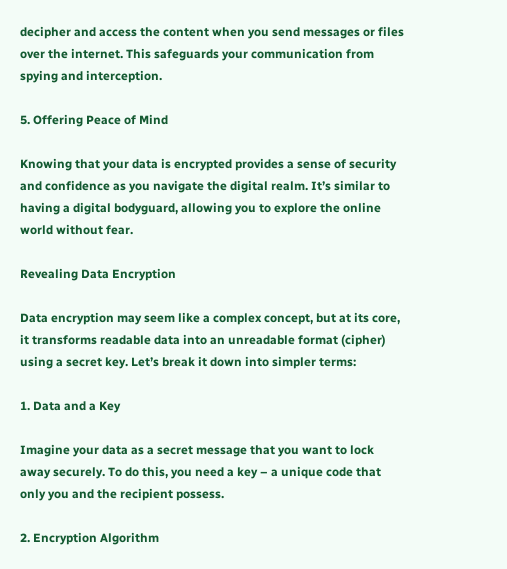decipher and access the content when you send messages or files over the internet. This safeguards your communication from spying and interception.

5. Offering Peace of Mind

Knowing that your data is encrypted provides a sense of security and confidence as you navigate the digital realm. It’s similar to having a digital bodyguard, allowing you to explore the online world without fear.

Revealing Data Encryption

Data encryption may seem like a complex concept, but at its core, it transforms readable data into an unreadable format (cipher) using a secret key. Let’s break it down into simpler terms:

1. Data and a Key

Imagine your data as a secret message that you want to lock away securely. To do this, you need a key – a unique code that only you and the recipient possess.

2. Encryption Algorithm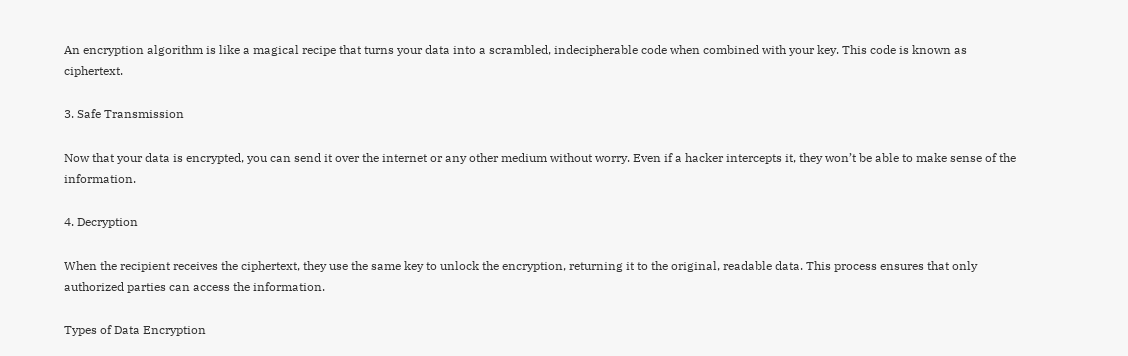An encryption algorithm is like a magical recipe that turns your data into a scrambled, indecipherable code when combined with your key. This code is known as ciphertext.

3. Safe Transmission

Now that your data is encrypted, you can send it over the internet or any other medium without worry. Even if a hacker intercepts it, they won’t be able to make sense of the information.

4. Decryption

When the recipient receives the ciphertext, they use the same key to unlock the encryption, returning it to the original, readable data. This process ensures that only authorized parties can access the information.

Types of Data Encryption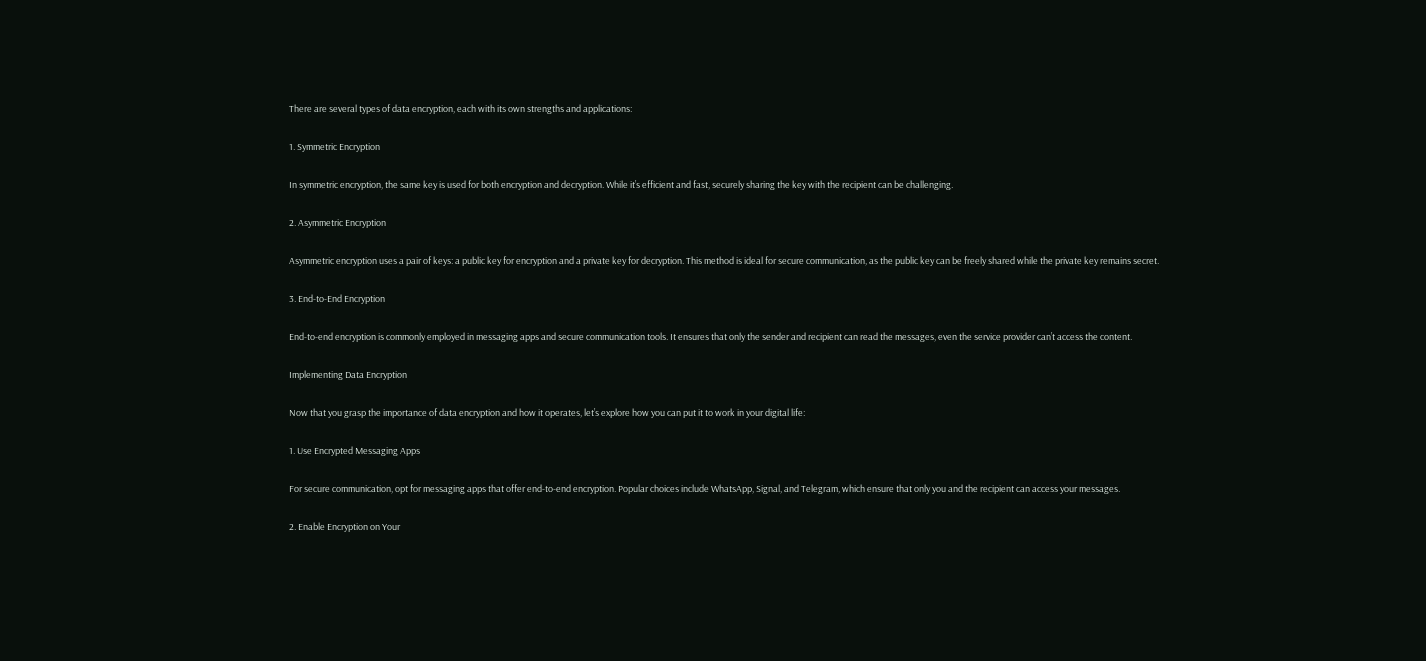There are several types of data encryption, each with its own strengths and applications:

1. Symmetric Encryption

In symmetric encryption, the same key is used for both encryption and decryption. While it’s efficient and fast, securely sharing the key with the recipient can be challenging.

2. Asymmetric Encryption

Asymmetric encryption uses a pair of keys: a public key for encryption and a private key for decryption. This method is ideal for secure communication, as the public key can be freely shared while the private key remains secret.

3. End-to-End Encryption

End-to-end encryption is commonly employed in messaging apps and secure communication tools. It ensures that only the sender and recipient can read the messages, even the service provider can’t access the content.

Implementing Data Encryption

Now that you grasp the importance of data encryption and how it operates, let’s explore how you can put it to work in your digital life:

1. Use Encrypted Messaging Apps

For secure communication, opt for messaging apps that offer end-to-end encryption. Popular choices include WhatsApp, Signal, and Telegram, which ensure that only you and the recipient can access your messages.

2. Enable Encryption on Your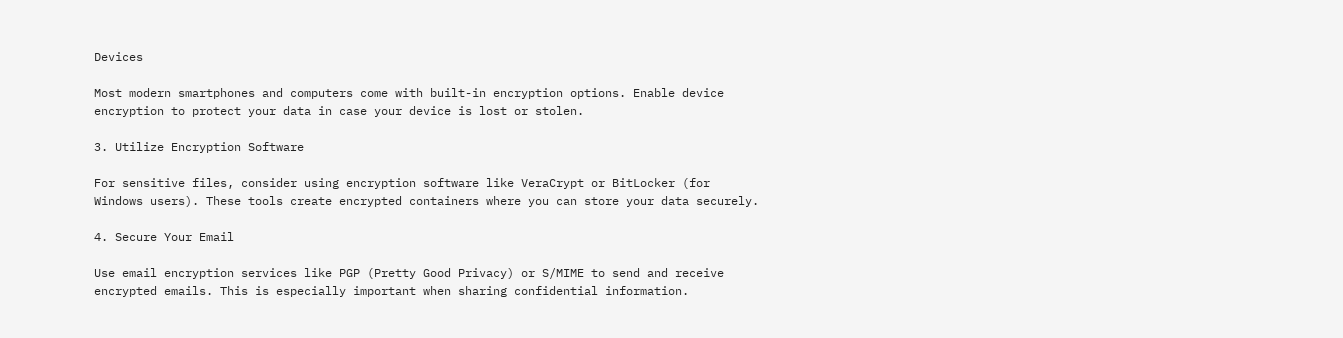Devices

Most modern smartphones and computers come with built-in encryption options. Enable device encryption to protect your data in case your device is lost or stolen.

3. Utilize Encryption Software

For sensitive files, consider using encryption software like VeraCrypt or BitLocker (for Windows users). These tools create encrypted containers where you can store your data securely.

4. Secure Your Email

Use email encryption services like PGP (Pretty Good Privacy) or S/MIME to send and receive encrypted emails. This is especially important when sharing confidential information.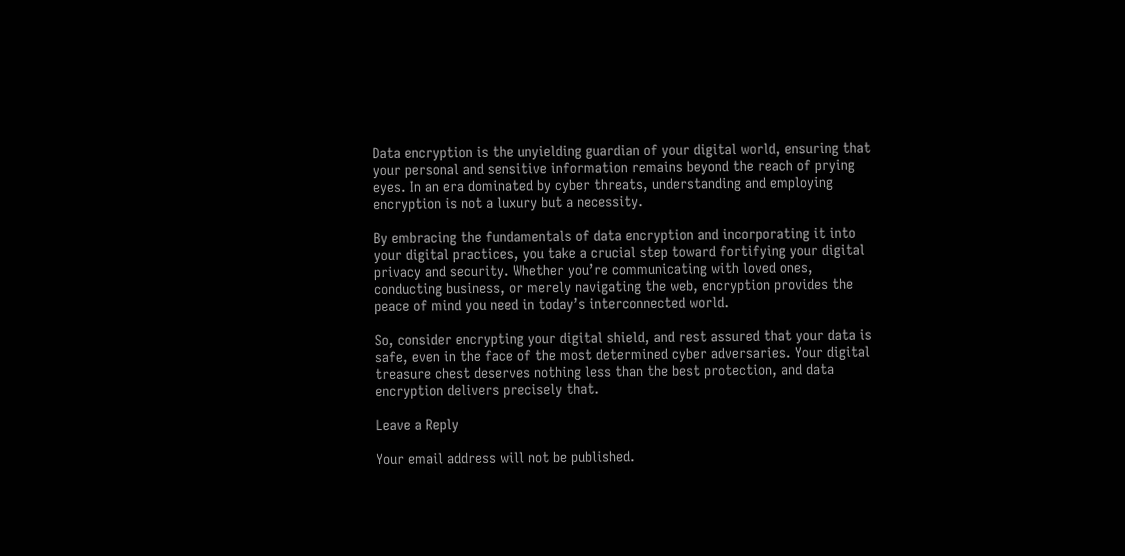Data encryption is the unyielding guardian of your digital world, ensuring that your personal and sensitive information remains beyond the reach of prying eyes. In an era dominated by cyber threats, understanding and employing encryption is not a luxury but a necessity.

By embracing the fundamentals of data encryption and incorporating it into your digital practices, you take a crucial step toward fortifying your digital privacy and security. Whether you’re communicating with loved ones, conducting business, or merely navigating the web, encryption provides the peace of mind you need in today’s interconnected world.

So, consider encrypting your digital shield, and rest assured that your data is safe, even in the face of the most determined cyber adversaries. Your digital treasure chest deserves nothing less than the best protection, and data encryption delivers precisely that.

Leave a Reply

Your email address will not be published.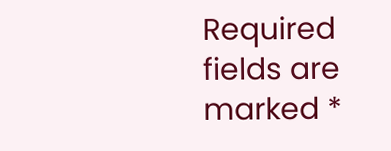Required fields are marked *